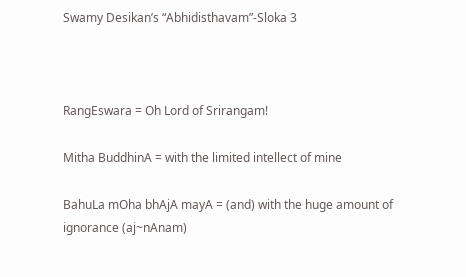Swamy Desikan’s “Abhidisthavam”-Sloka 3



RangEswara = Oh Lord of Srirangam!

Mitha BuddhinA = with the limited intellect of mine

BahuLa mOha bhAjA mayA = (and) with the huge amount of ignorance (aj~nAnam)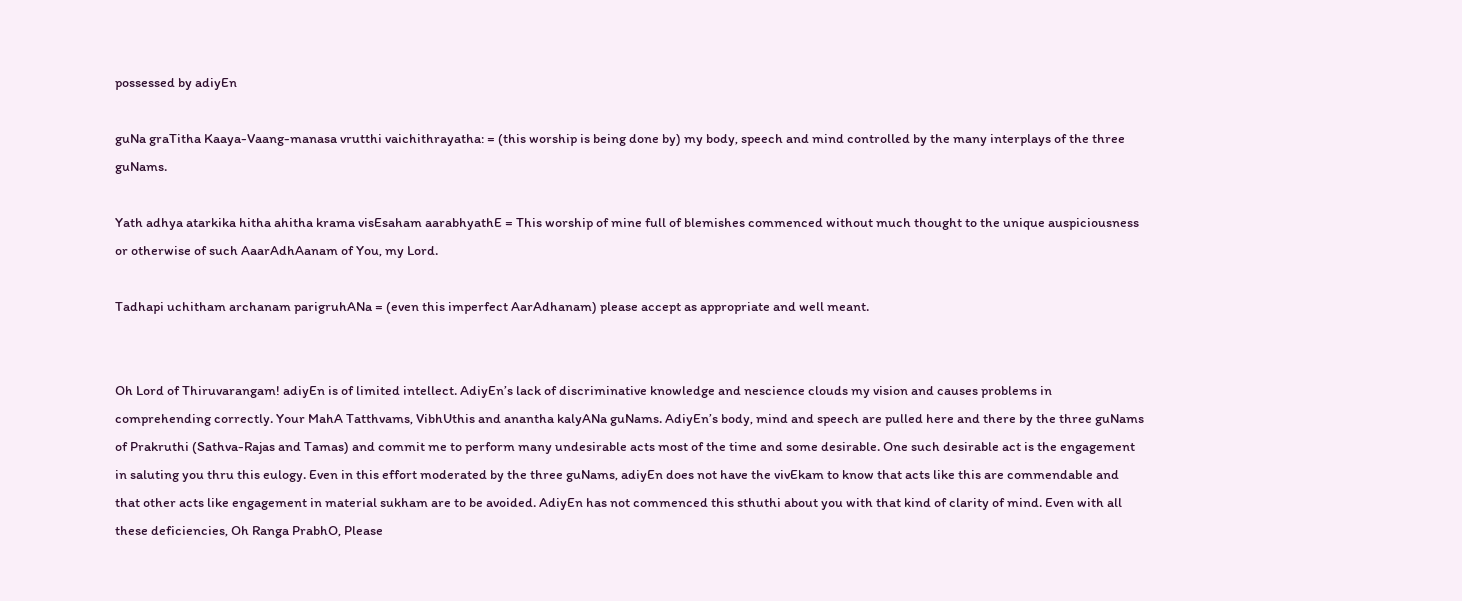possessed by adiyEn

guNa graTitha Kaaya-Vaang-manasa vrutthi vaichithrayatha: = (this worship is being done by) my body, speech and mind controlled by the many interplays of the three guNams.

Yath adhya atarkika hitha ahitha krama visEsaham aarabhyathE = This worship of mine full of blemishes commenced without much thought to the unique auspiciousness or otherwise of such AaarAdhAanam of You, my Lord.

Tadhapi uchitham archanam parigruhANa = (even this imperfect AarAdhanam) please accept as appropriate and well meant.


Oh Lord of Thiruvarangam! adiyEn is of limited intellect. AdiyEn’s lack of discriminative knowledge and nescience clouds my vision and causes problems in comprehending correctly. Your MahA Tatthvams, VibhUthis and anantha kalyANa guNams. AdiyEn’s body, mind and speech are pulled here and there by the three guNams of Prakruthi (Sathva-Rajas and Tamas) and commit me to perform many undesirable acts most of the time and some desirable. One such desirable act is the engagement in saluting you thru this eulogy. Even in this effort moderated by the three guNams, adiyEn does not have the vivEkam to know that acts like this are commendable and that other acts like engagement in material sukham are to be avoided. AdiyEn has not commenced this sthuthi about you with that kind of clarity of mind. Even with all these deficiencies, Oh Ranga PrabhO, Please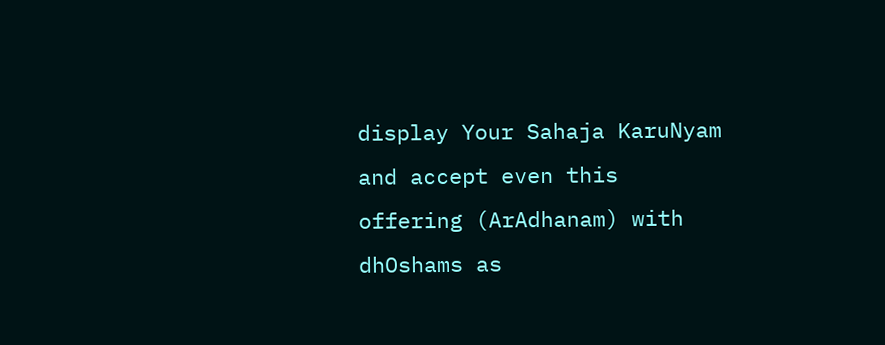display Your Sahaja KaruNyam and accept even this offering (ArAdhanam) with dhOshams as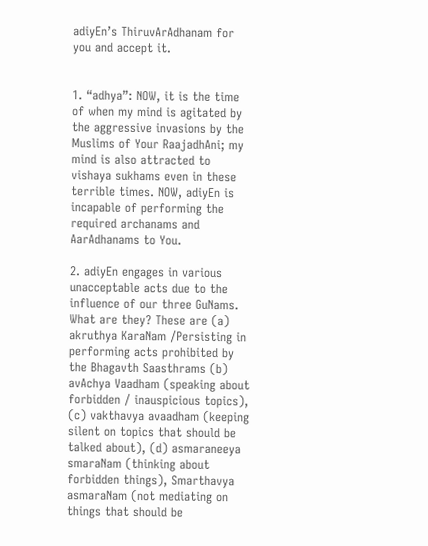adiyEn’s ThiruvArAdhanam for you and accept it.


1. “adhya”: NOW, it is the time of when my mind is agitated by the aggressive invasions by the Muslims of Your RaajadhAni; my mind is also attracted to vishaya sukhams even in these terrible times. NOW, adiyEn is incapable of performing the required archanams and AarAdhanams to You.

2. adiyEn engages in various unacceptable acts due to the influence of our three GuNams. What are they? These are (a) akruthya KaraNam /Persisting in performing acts prohibited by the Bhagavth Saasthrams (b) avAchya Vaadham (speaking about forbidden / inauspicious topics), (c) vakthavya avaadham (keeping silent on topics that should be talked about), (d) asmaraneeya smaraNam (thinking about forbidden things), Smarthavya asmaraNam (not mediating on things that should be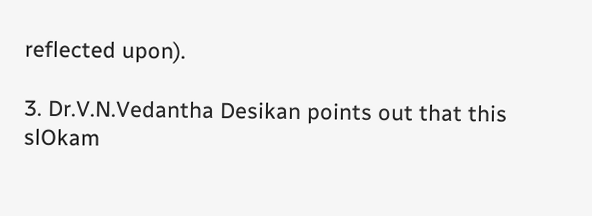reflected upon).

3. Dr.V.N.Vedantha Desikan points out that this slOkam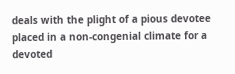deals with the plight of a pious devotee placed in a non-congenial climate for a devoted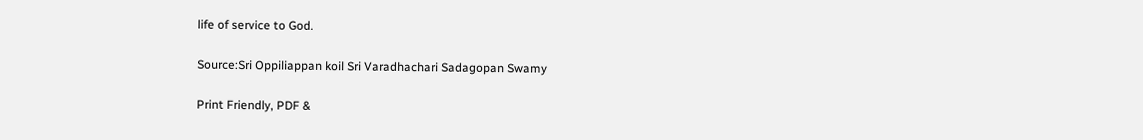life of service to God.

Source:Sri Oppiliappan koil Sri Varadhachari Sadagopan Swamy

Print Friendly, PDF &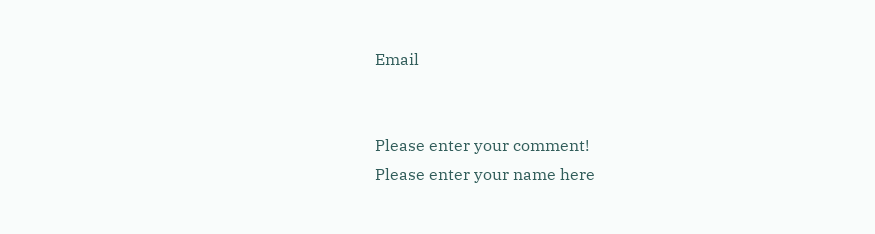Email


Please enter your comment!
Please enter your name here